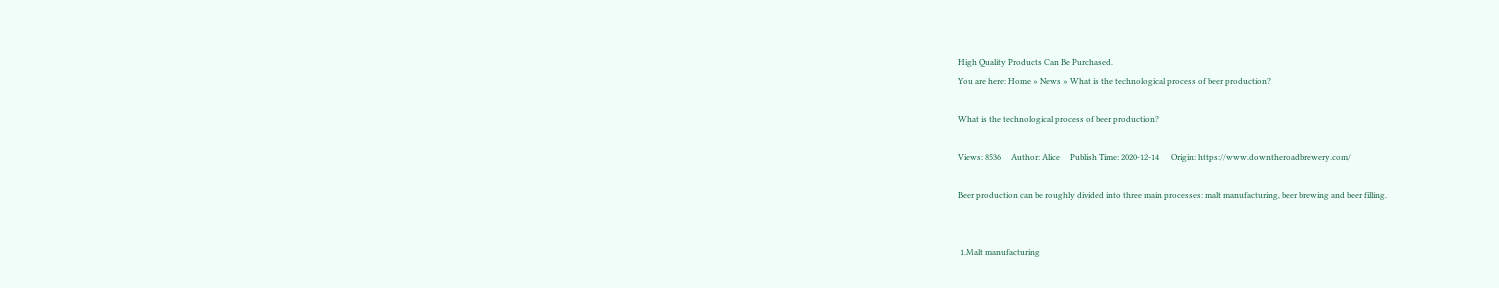High Quality Products Can Be Purchased.
You are here: Home » News » What is the technological process of beer production?

What is the technological process of beer production?

Views: 8536     Author: Alice     Publish Time: 2020-12-14      Origin: https://www.downtheroadbrewery.com/

Beer production can be roughly divided into three main processes: malt manufacturing, beer brewing and beer filling.


 1.Malt manufacturing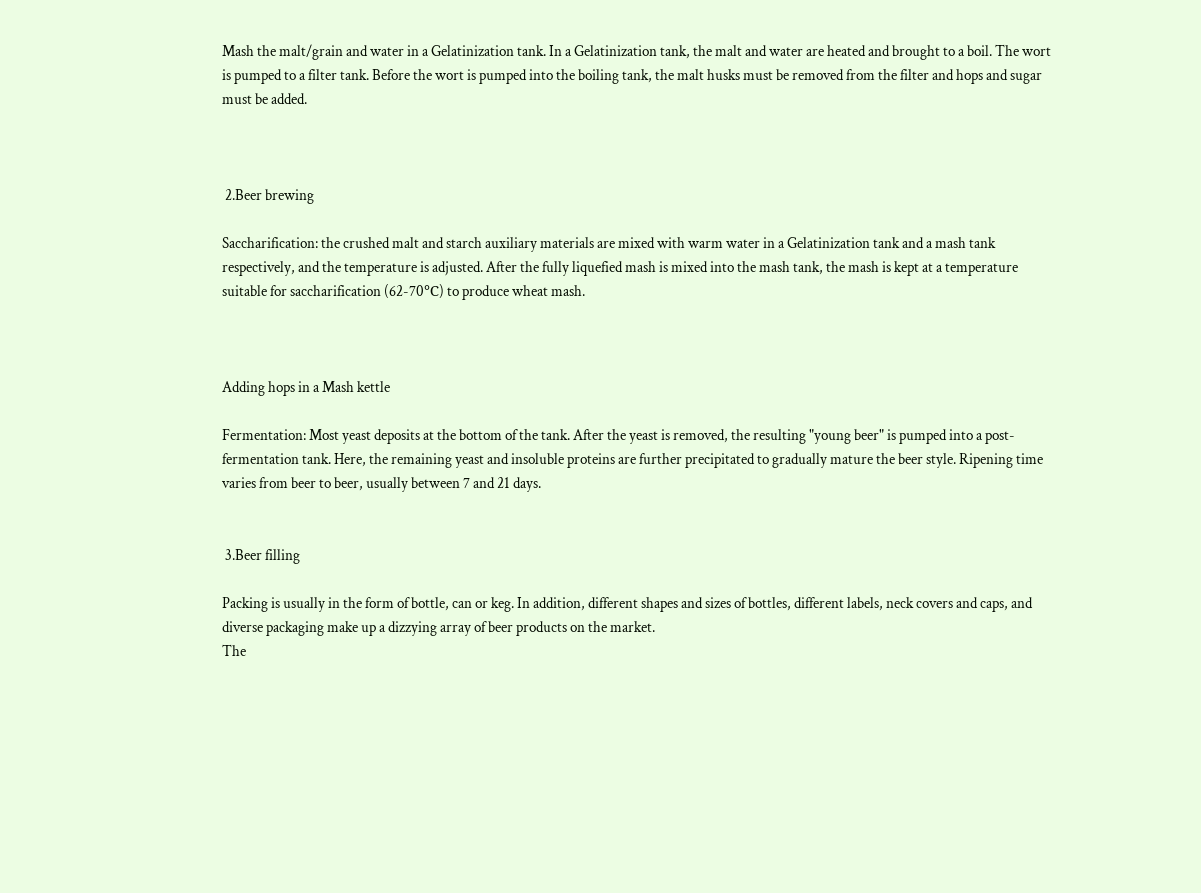Mash the malt/grain and water in a Gelatinization tank. In a Gelatinization tank, the malt and water are heated and brought to a boil. The wort is pumped to a filter tank. Before the wort is pumped into the boiling tank, the malt husks must be removed from the filter and hops and sugar must be added.



 2.Beer brewing

Saccharification: the crushed malt and starch auxiliary materials are mixed with warm water in a Gelatinization tank and a mash tank respectively, and the temperature is adjusted. After the fully liquefied mash is mixed into the mash tank, the mash is kept at a temperature suitable for saccharification (62-70℃) to produce wheat mash.



Adding hops in a Mash kettle

Fermentation: Most yeast deposits at the bottom of the tank. After the yeast is removed, the resulting "young beer" is pumped into a post-fermentation tank. Here, the remaining yeast and insoluble proteins are further precipitated to gradually mature the beer style. Ripening time varies from beer to beer, usually between 7 and 21 days.


 3.Beer filling

Packing is usually in the form of bottle, can or keg. In addition, different shapes and sizes of bottles, different labels, neck covers and caps, and diverse packaging make up a dizzying array of beer products on the market.
The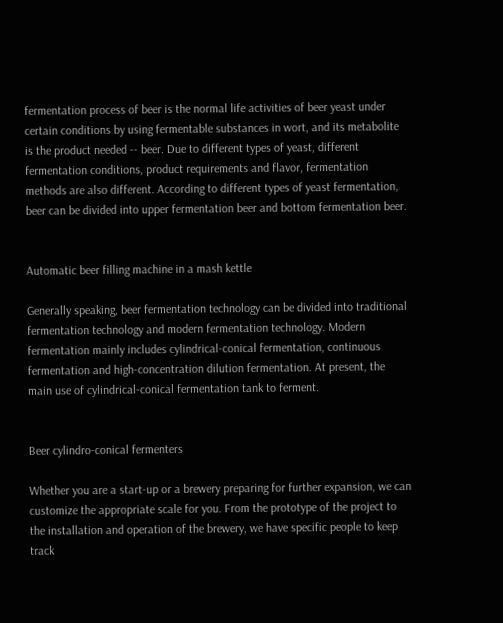fermentation process of beer is the normal life activities of beer yeast under certain conditions by using fermentable substances in wort, and its metabolite is the product needed -- beer. Due to different types of yeast, different fermentation conditions, product requirements and flavor, fermentation methods are also different. According to different types of yeast fermentation, beer can be divided into upper fermentation beer and bottom fermentation beer.


Automatic beer filling machine in a mash kettle

Generally speaking, beer fermentation technology can be divided into traditional fermentation technology and modern fermentation technology. Modern fermentation mainly includes cylindrical-conical fermentation, continuous fermentation and high-concentration dilution fermentation. At present, the main use of cylindrical-conical fermentation tank to ferment.


Beer cylindro-conical fermenters

Whether you are a start-up or a brewery preparing for further expansion, we can customize the appropriate scale for you. From the prototype of the project to the installation and operation of the brewery, we have specific people to keep track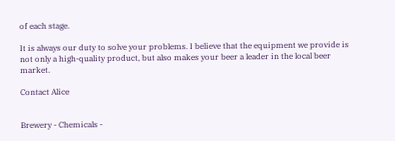of each stage.

It is always our duty to solve your problems. I believe that the equipment we provide is not only a high-quality product, but also makes your beer a leader in the local beer market.

Contact Alice


Brewery - Chemicals -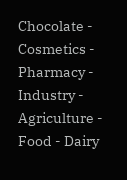Chocolate - Cosmetics - Pharmacy - Industry - Agriculture - Food - Dairy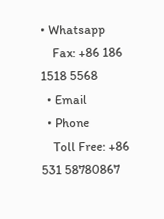• Whatsapp
    Fax: +86 186 1518 5568
  • Email
  • Phone
    Toll Free: +86 531 58780867